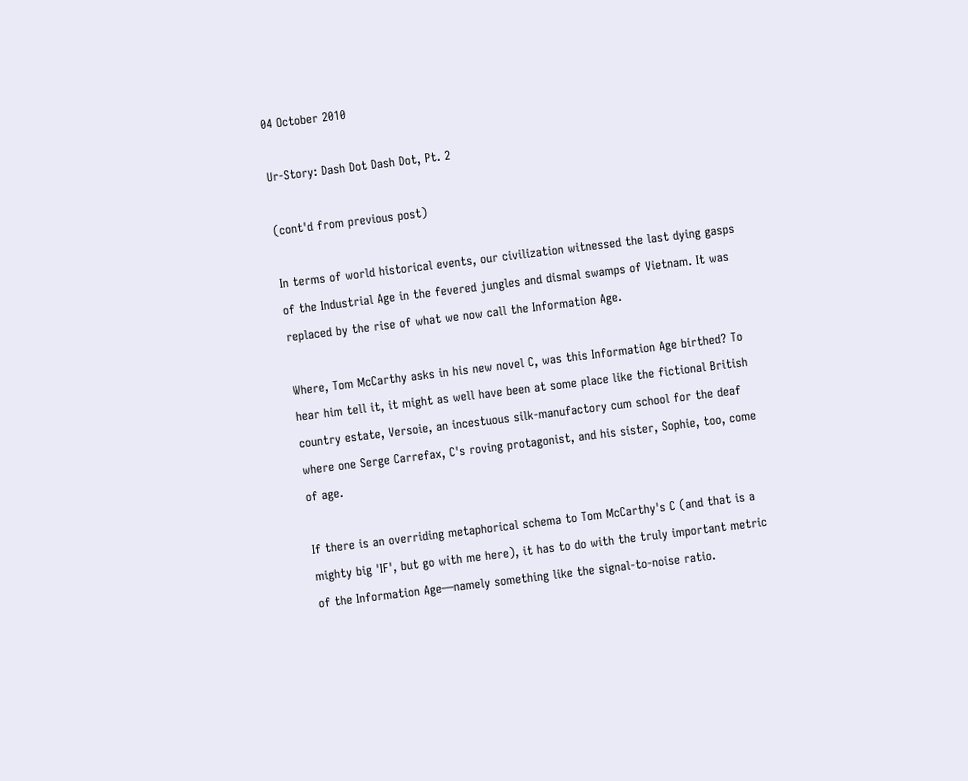04 October 2010

Ur-Story: Dash Dot Dash Dot, Pt. 2

(cont'd from previous post)

In terms of world historical events, our civilization witnessed the last dying gasps of the Industrial Age in the fevered jungles and dismal swamps of Vietnam. It was replaced by the rise of what we now call the Information Age.

Where, Tom McCarthy asks in his new novel C, was this Information Age birthed? To hear him tell it, it might as well have been at some place like the fictional British country estate, Versoie, an incestuous silk-manufactory cum school for the deaf where one Serge Carrefax, C's roving protagonist, and his sister, Sophie, too, come of age.

If there is an overriding metaphorical schema to Tom McCarthy's C (and that is a mighty big 'IF', but go with me here), it has to do with the truly important metric of the Information Age—namely something like the signal-to-noise ratio.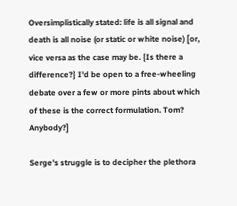Oversimplistically stated: life is all signal and death is all noise (or static or white noise) [or, vice versa as the case may be. {Is there a difference?} I'd be open to a free-wheeling debate over a few or more pints about which of these is the correct formulation. Tom? Anybody?]

Serge's struggle is to decipher the plethora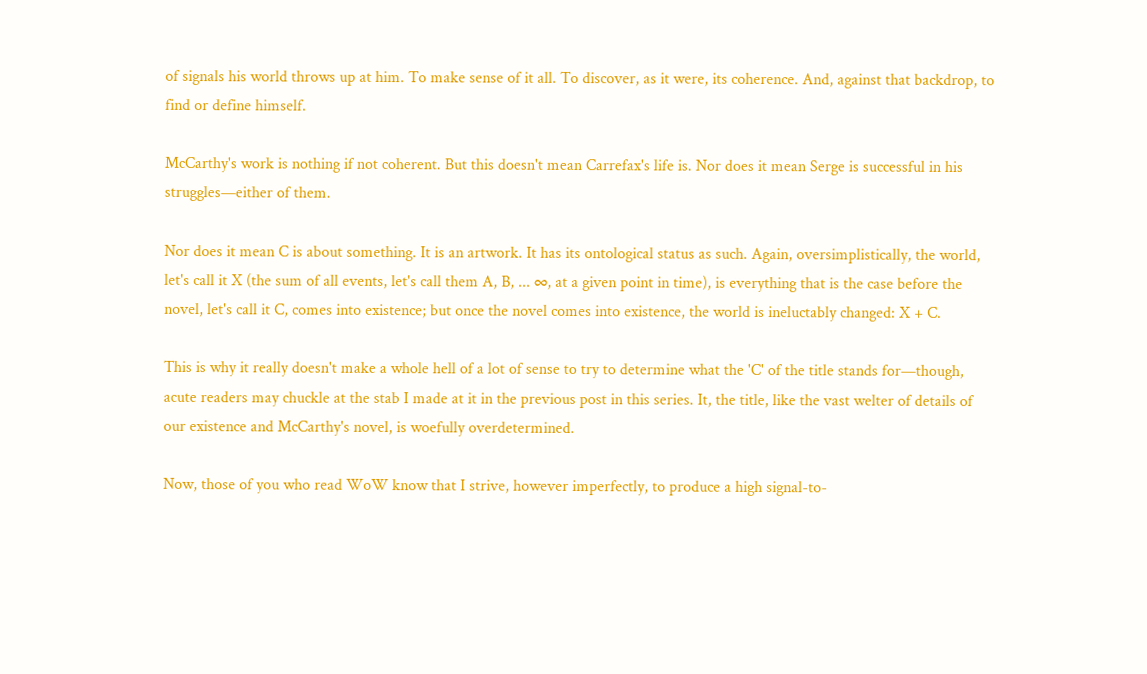of signals his world throws up at him. To make sense of it all. To discover, as it were, its coherence. And, against that backdrop, to find or define himself.

McCarthy's work is nothing if not coherent. But this doesn't mean Carrefax's life is. Nor does it mean Serge is successful in his struggles—either of them.

Nor does it mean C is about something. It is an artwork. It has its ontological status as such. Again, oversimplistically, the world, let's call it X (the sum of all events, let's call them A, B, ... ∞, at a given point in time), is everything that is the case before the novel, let's call it C, comes into existence; but once the novel comes into existence, the world is ineluctably changed: X + C.

This is why it really doesn't make a whole hell of a lot of sense to try to determine what the 'C' of the title stands for—though, acute readers may chuckle at the stab I made at it in the previous post in this series. It, the title, like the vast welter of details of our existence and McCarthy's novel, is woefully overdetermined.

Now, those of you who read WoW know that I strive, however imperfectly, to produce a high signal-to-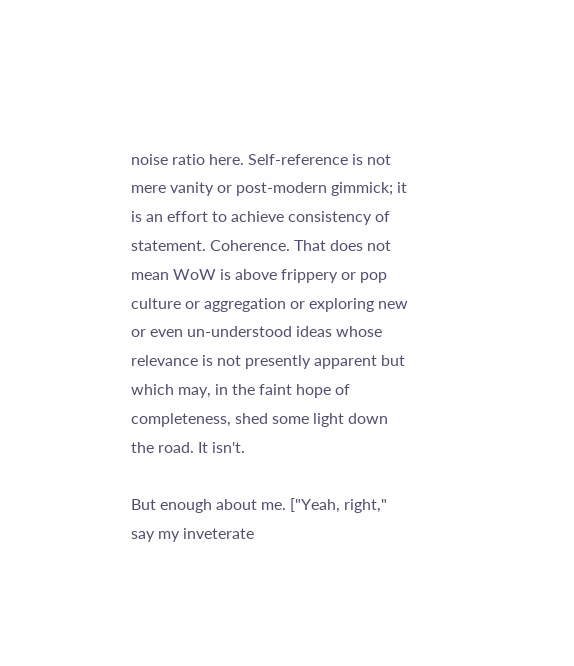noise ratio here. Self-reference is not mere vanity or post-modern gimmick; it is an effort to achieve consistency of statement. Coherence. That does not mean WoW is above frippery or pop culture or aggregation or exploring new or even un-understood ideas whose relevance is not presently apparent but which may, in the faint hope of completeness, shed some light down the road. It isn't.

But enough about me. ["Yeah, right," say my inveterate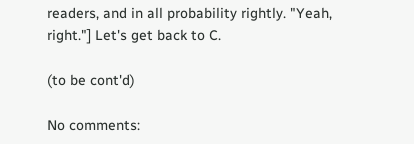readers, and in all probability rightly. "Yeah, right."] Let's get back to C.

(to be cont'd)

No comments: